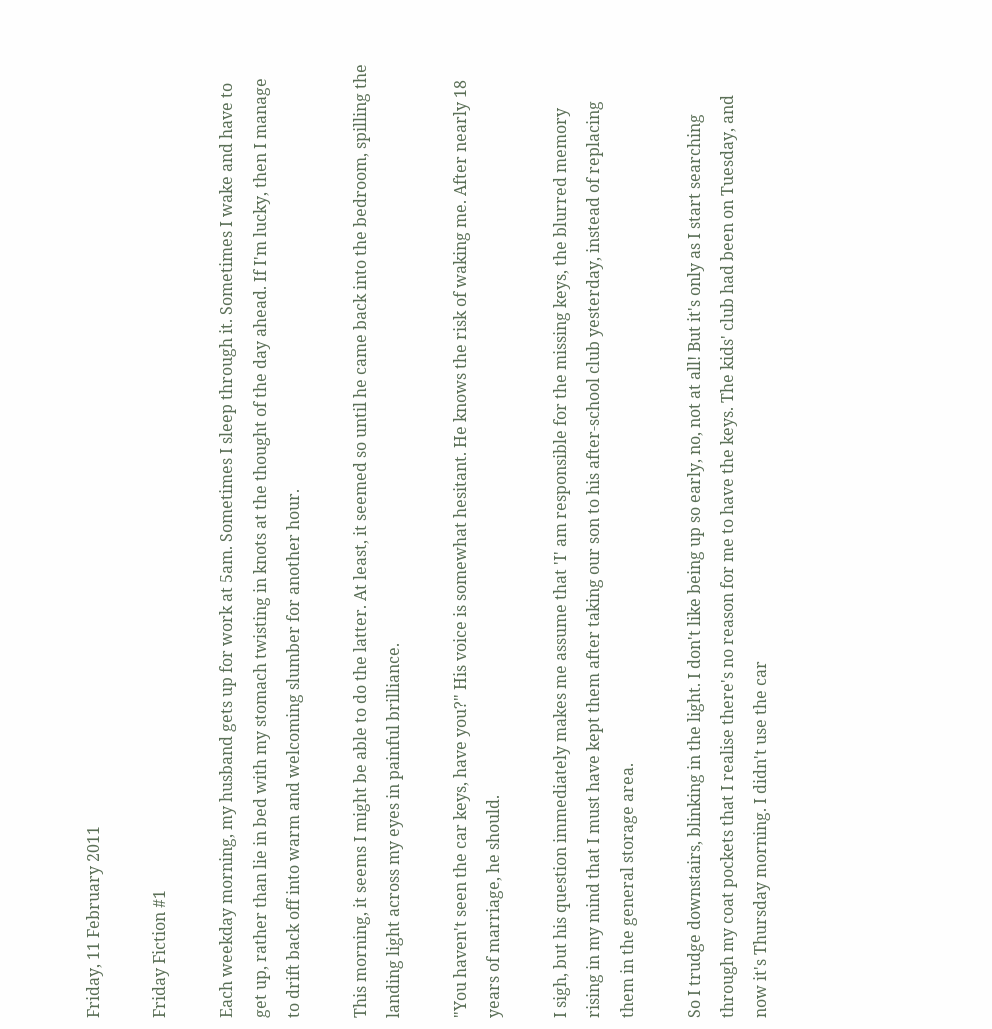Friday, 11 February 2011

Friday Fiction #1

Each weekday morning, my husband gets up for work at 5am. Sometimes I sleep through it. Sometimes I wake and have to get up, rather than lie in bed with my stomach twisting in knots at the thought of the day ahead. If I'm lucky, then I manage to drift back off into warm and welcoming slumber for another hour.

This morning, it seems I might be able to do the latter. At least, it seemed so until he came back into the bedroom, spilling the landing light across my eyes in painful brilliance.

"You haven't seen the car keys, have you?" His voice is somewhat hesitant. He knows the risk of waking me. After nearly 18 years of marriage, he should.

I sigh, but his question immediately makes me assume that 'I' am responsible for the missing keys, the blurred memory rising in my mind that I must have kept them after taking our son to his after-school club yesterday, instead of replacing them in the general storage area.

So I trudge downstairs, blinking in the light. I don't like being up so early, no, not at all! But it's only as I start searching through my coat pockets that I realise there's no reason for me to have the keys. The kids' club had been on Tuesday, and now it's Thursday morning. I didn't use the car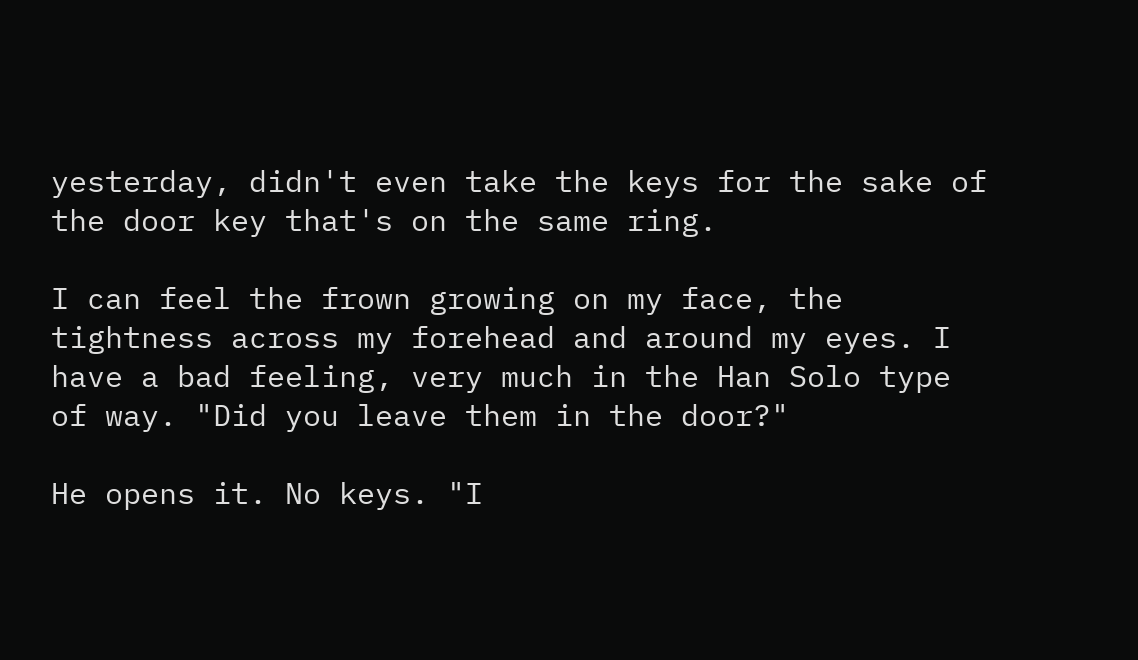yesterday, didn't even take the keys for the sake of the door key that's on the same ring.

I can feel the frown growing on my face, the tightness across my forehead and around my eyes. I have a bad feeling, very much in the Han Solo type of way. "Did you leave them in the door?"

He opens it. No keys. "I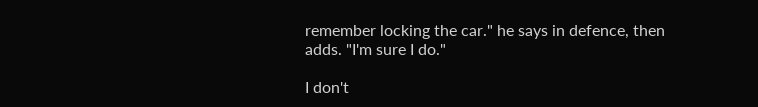remember locking the car." he says in defence, then adds. "I'm sure I do."

I don't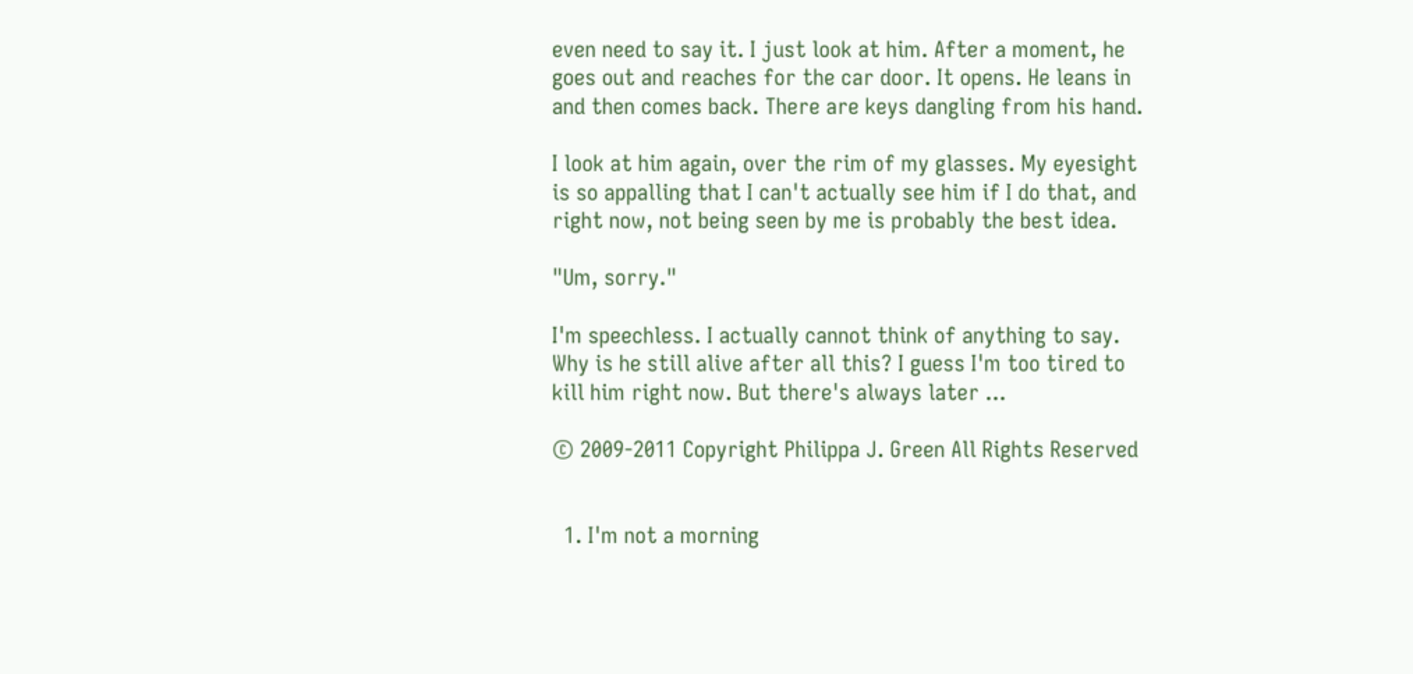even need to say it. I just look at him. After a moment, he goes out and reaches for the car door. It opens. He leans in and then comes back. There are keys dangling from his hand.

I look at him again, over the rim of my glasses. My eyesight is so appalling that I can't actually see him if I do that, and right now, not being seen by me is probably the best idea.

"Um, sorry."

I'm speechless. I actually cannot think of anything to say. Why is he still alive after all this? I guess I'm too tired to kill him right now. But there's always later ...

© 2009-2011 Copyright Philippa J. Green All Rights Reserved


  1. I'm not a morning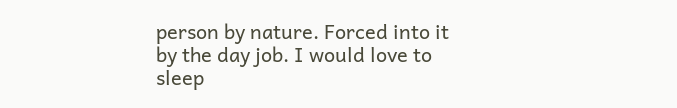person by nature. Forced into it by the day job. I would love to sleep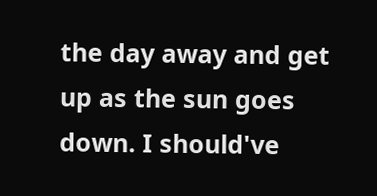the day away and get up as the sun goes down. I should've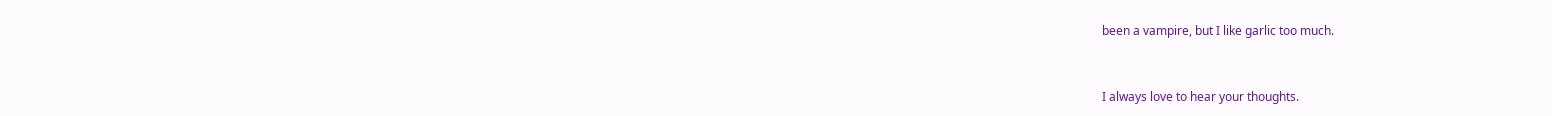been a vampire, but I like garlic too much.


I always love to hear your thoughts.